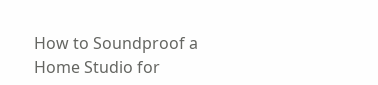How to Soundproof a Home Studio for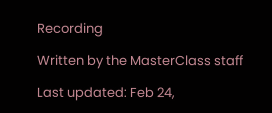Recording

Written by the MasterClass staff

Last updated: Feb 24,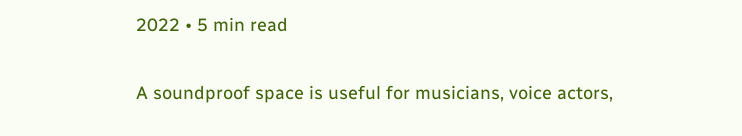2022 • 5 min read

A soundproof space is useful for musicians, voice actors,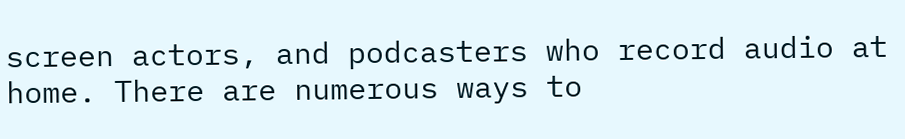screen actors, and podcasters who record audio at home. There are numerous ways to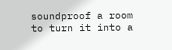soundproof a room to turn it into a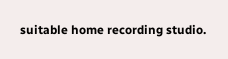suitable home recording studio.